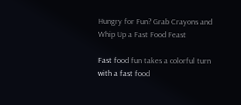Hungry for Fun? Grab Crayons and Whip Up a Fast Food Feast

Fast food fun takes a colorful turn with a fast food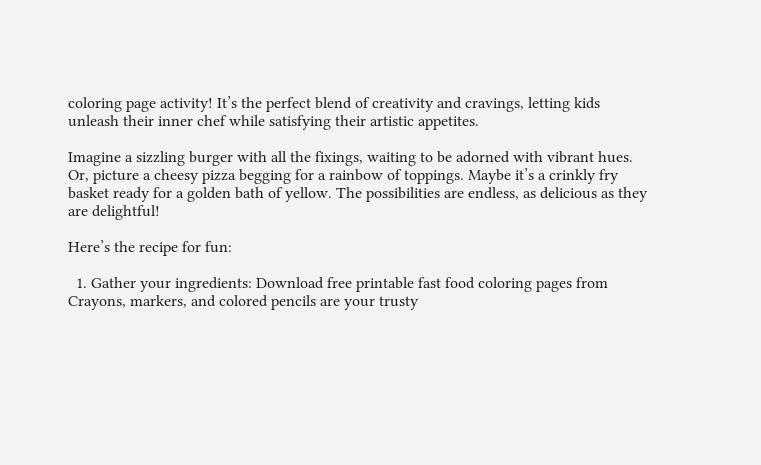coloring page activity! It’s the perfect blend of creativity and cravings, letting kids unleash their inner chef while satisfying their artistic appetites.

Imagine a sizzling burger with all the fixings, waiting to be adorned with vibrant hues. Or, picture a cheesy pizza begging for a rainbow of toppings. Maybe it’s a crinkly fry basket ready for a golden bath of yellow. The possibilities are endless, as delicious as they are delightful!

Here’s the recipe for fun:

  1. Gather your ingredients: Download free printable fast food coloring pages from Crayons, markers, and colored pencils are your trusty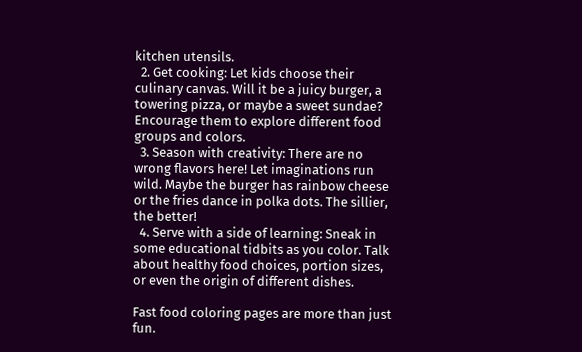kitchen utensils.
  2. Get cooking: Let kids choose their culinary canvas. Will it be a juicy burger, a towering pizza, or maybe a sweet sundae? Encourage them to explore different food groups and colors.
  3. Season with creativity: There are no wrong flavors here! Let imaginations run wild. Maybe the burger has rainbow cheese or the fries dance in polka dots. The sillier, the better!
  4. Serve with a side of learning: Sneak in some educational tidbits as you color. Talk about healthy food choices, portion sizes, or even the origin of different dishes.

Fast food coloring pages are more than just fun.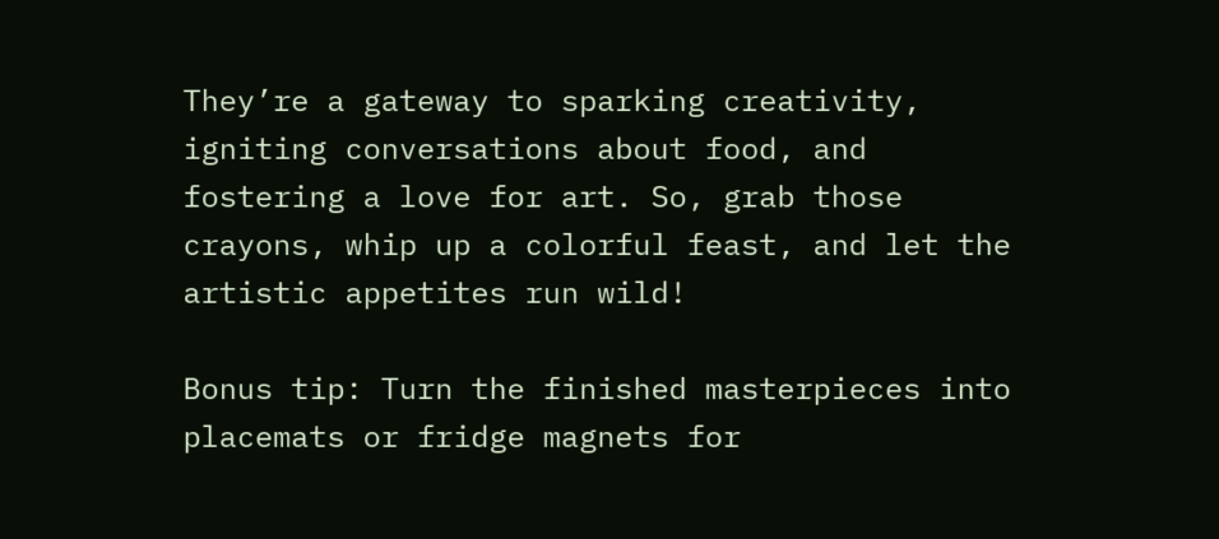They’re a gateway to sparking creativity, igniting conversations about food, and fostering a love for art. So, grab those crayons, whip up a colorful feast, and let the artistic appetites run wild!

Bonus tip: Turn the finished masterpieces into placemats or fridge magnets for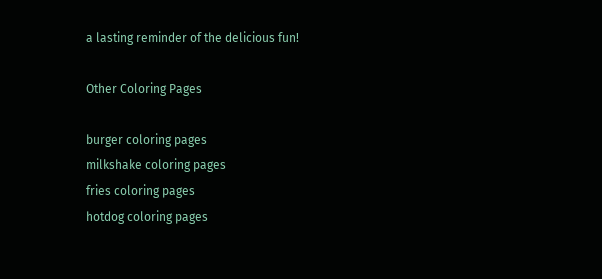a lasting reminder of the delicious fun!

Other Coloring Pages

burger coloring pages
milkshake coloring pages
fries coloring pages
hotdog coloring pages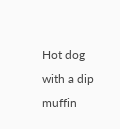Hot dog with a dip
muffin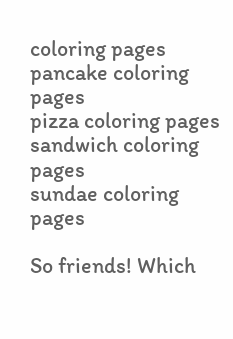coloring pages
pancake coloring pages
pizza coloring pages
sandwich coloring pages
sundae coloring pages

So friends! Which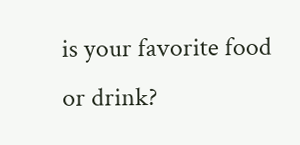is your favorite food or drink?